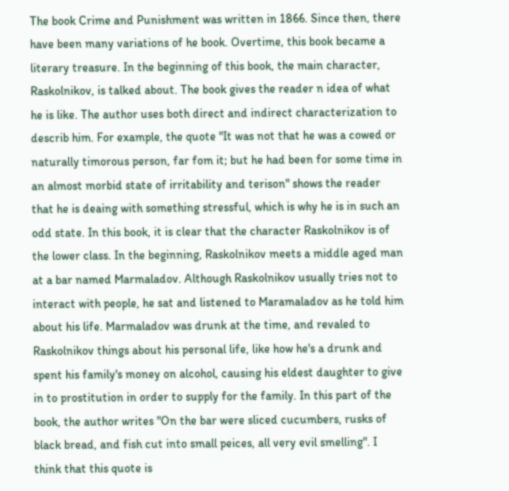The book Crime and Punishment was written in 1866. Since then, there have been many variations of he book. Overtime, this book became a literary treasure. In the beginning of this book, the main character, Raskolnikov, is talked about. The book gives the reader n idea of what he is like. The author uses both direct and indirect characterization to describ him. For example, the quote "It was not that he was a cowed or naturally timorous person, far fom it; but he had been for some time in an almost morbid state of irritability and terison" shows the reader that he is deaing with something stressful, which is why he is in such an odd state. In this book, it is clear that the character Raskolnikov is of the lower class. In the beginning, Raskolnikov meets a middle aged man at a bar named Marmaladov. Although Raskolnikov usually tries not to interact with people, he sat and listened to Maramaladov as he told him about his life. Marmaladov was drunk at the time, and revaled to Raskolnikov things about his personal life, like how he's a drunk and spent his family's money on alcohol, causing his eldest daughter to give in to prostitution in order to supply for the family. In this part of the book, the author writes "On the bar were sliced cucumbers, rusks of black bread, and fish cut into small peices, all very evil smelling". I think that this quote is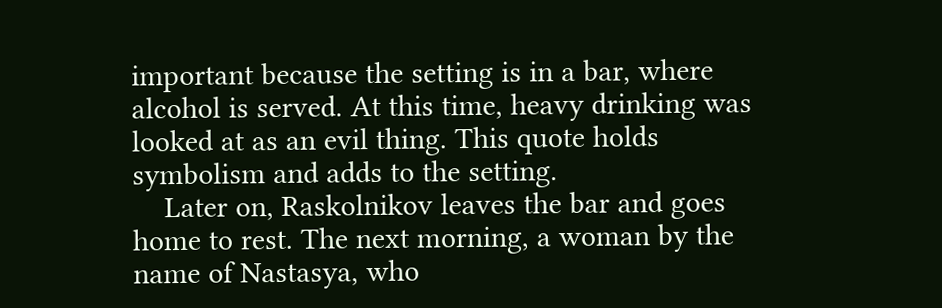important because the setting is in a bar, where alcohol is served. At this time, heavy drinking was looked at as an evil thing. This quote holds symbolism and adds to the setting.
    Later on, Raskolnikov leaves the bar and goes home to rest. The next morning, a woman by the name of Nastasya, who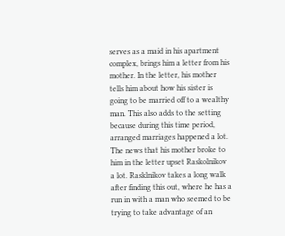serves as a maid in his apartment complex, brings him a letter from his mother. In the letter, his mother tells him about how his sister is going to be married off to a wealthy man. This also adds to the setting because during this time period, arranged marriages happened a lot. The news that his mother broke to him in the letter upset Raskolnikov a lot. Rasklnikov takes a long walk after finding this out, where he has a run in with a man who seemed to be trying to take advantage of an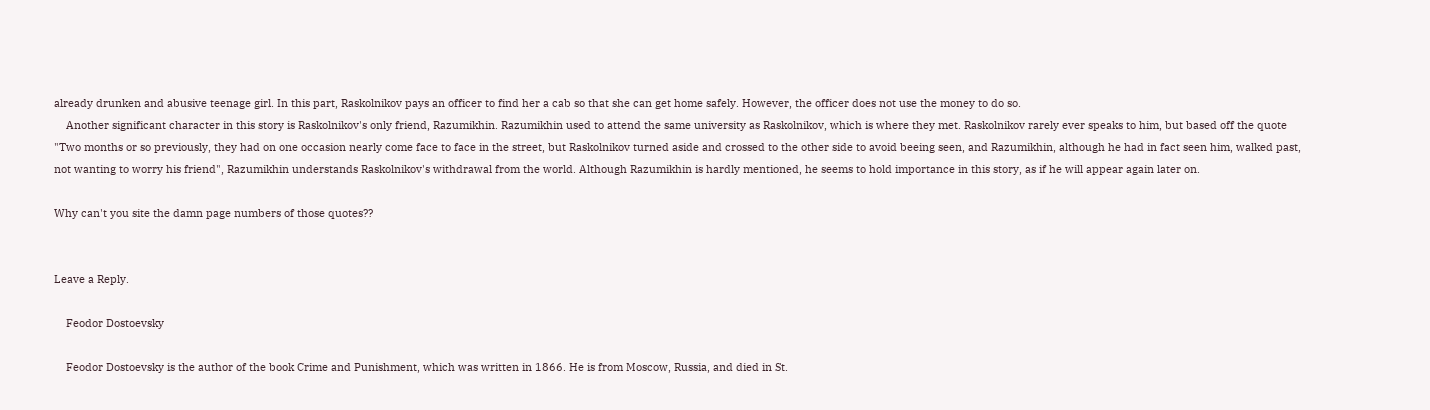already drunken and abusive teenage girl. In this part, Raskolnikov pays an officer to find her a cab so that she can get home safely. However, the officer does not use the money to do so.
    Another significant character in this story is Raskolnikov's only friend, Razumikhin. Razumikhin used to attend the same university as Raskolnikov, which is where they met. Raskolnikov rarely ever speaks to him, but based off the quote "Two months or so previously, they had on one occasion nearly come face to face in the street, but Raskolnikov turned aside and crossed to the other side to avoid beeing seen, and Razumikhin, although he had in fact seen him, walked past, not wanting to worry his friend", Razumikhin understands Raskolnikov's withdrawal from the world. Although Razumikhin is hardly mentioned, he seems to hold importance in this story, as if he will appear again later on.

Why can't you site the damn page numbers of those quotes??


Leave a Reply.

    Feodor Dostoevsky

    Feodor Dostoevsky is the author of the book Crime and Punishment, which was written in 1866. He is from Moscow, Russia, and died in St.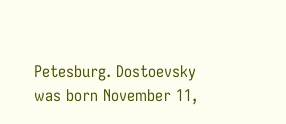Petesburg. Dostoevsky was born November 11,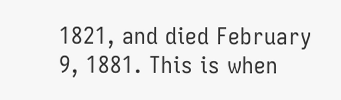1821, and died February 9, 1881. This is when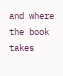and where the book takes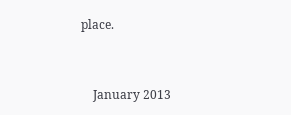place.


    January 2013